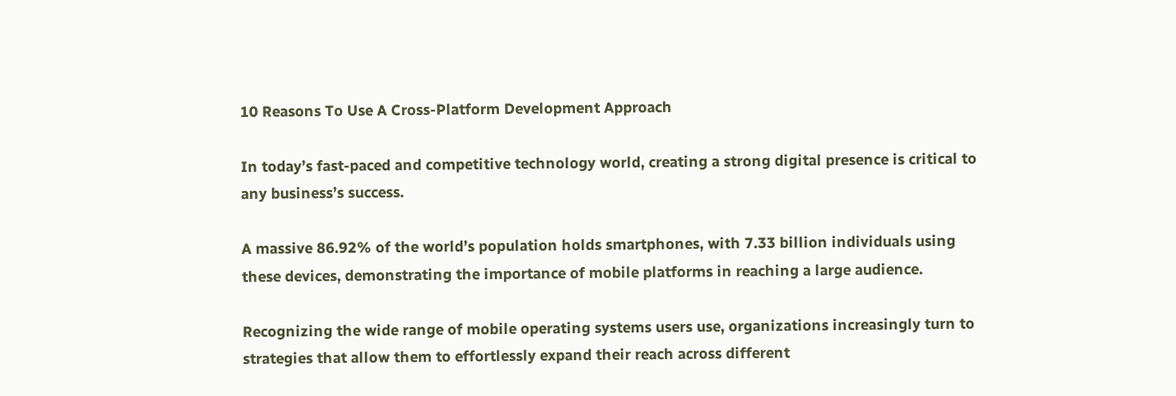10 Reasons To Use A Cross-Platform Development Approach

In today’s fast-paced and competitive technology world, creating a strong digital presence is critical to any business’s success.

A massive 86.92% of the world’s population holds smartphones, with 7.33 billion individuals using these devices, demonstrating the importance of mobile platforms in reaching a large audience.

Recognizing the wide range of mobile operating systems users use, organizations increasingly turn to strategies that allow them to effortlessly expand their reach across different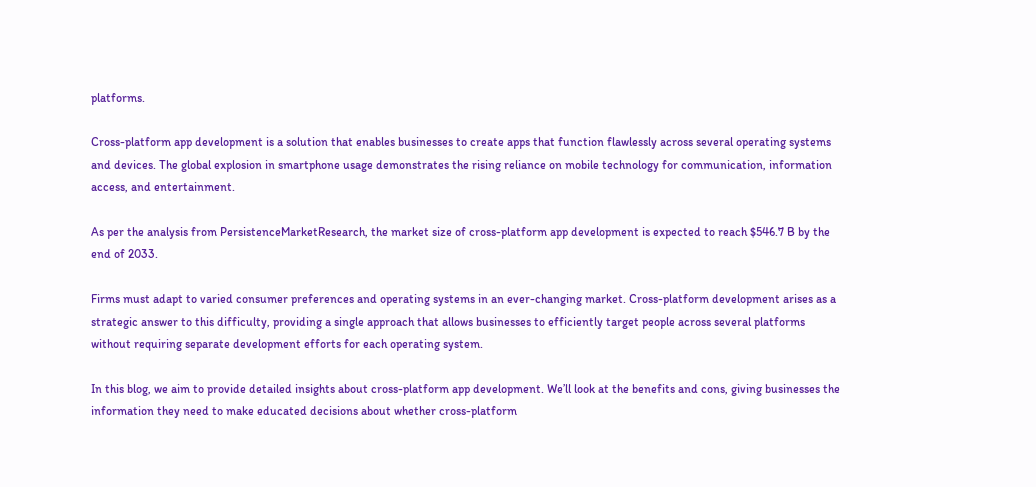platforms.

Cross-platform app development is a solution that enables businesses to create apps that function flawlessly across several operating systems and devices. The global explosion in smartphone usage demonstrates the rising reliance on mobile technology for communication, information access, and entertainment.

As per the analysis from PersistenceMarketResearch, the market size of cross-platform app development is expected to reach $546.7 B by the end of 2033.

Firms must adapt to varied consumer preferences and operating systems in an ever-changing market. Cross-platform development arises as a strategic answer to this difficulty, providing a single approach that allows businesses to efficiently target people across several platforms without requiring separate development efforts for each operating system.

In this blog, we aim to provide detailed insights about cross-platform app development. We’ll look at the benefits and cons, giving businesses the information they need to make educated decisions about whether cross-platform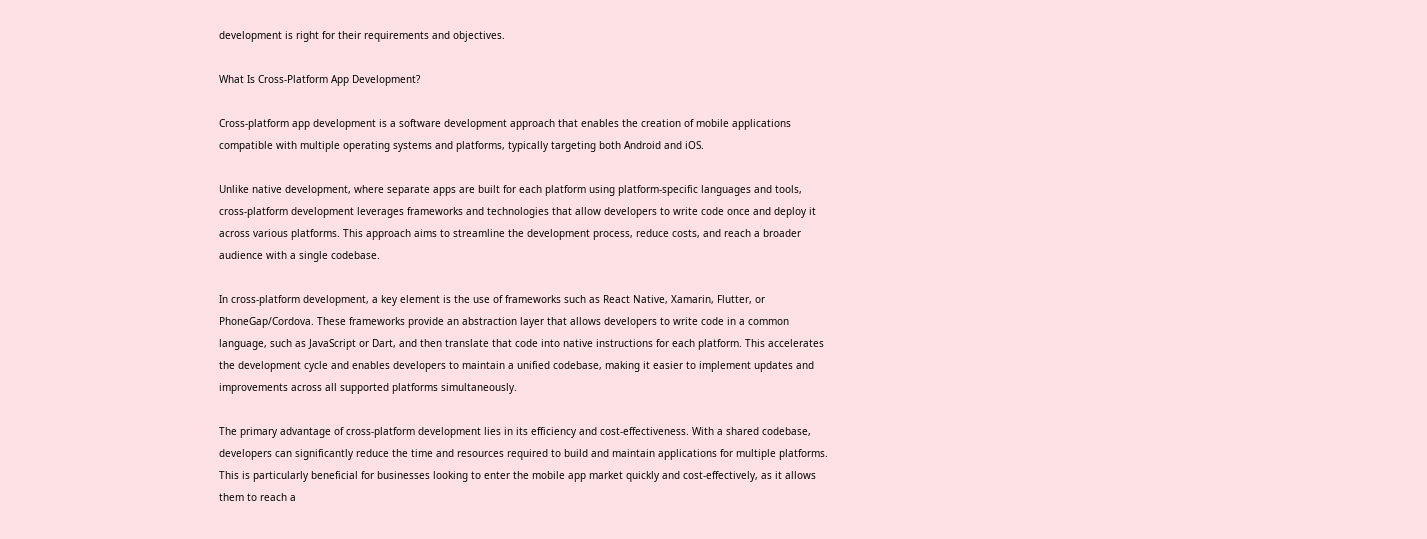development is right for their requirements and objectives.

What Is Cross-Platform App Development?

Cross-platform app development is a software development approach that enables the creation of mobile applications compatible with multiple operating systems and platforms, typically targeting both Android and iOS.

Unlike native development, where separate apps are built for each platform using platform-specific languages and tools, cross-platform development leverages frameworks and technologies that allow developers to write code once and deploy it across various platforms. This approach aims to streamline the development process, reduce costs, and reach a broader audience with a single codebase.

In cross-platform development, a key element is the use of frameworks such as React Native, Xamarin, Flutter, or PhoneGap/Cordova. These frameworks provide an abstraction layer that allows developers to write code in a common language, such as JavaScript or Dart, and then translate that code into native instructions for each platform. This accelerates the development cycle and enables developers to maintain a unified codebase, making it easier to implement updates and improvements across all supported platforms simultaneously.

The primary advantage of cross-platform development lies in its efficiency and cost-effectiveness. With a shared codebase, developers can significantly reduce the time and resources required to build and maintain applications for multiple platforms. This is particularly beneficial for businesses looking to enter the mobile app market quickly and cost-effectively, as it allows them to reach a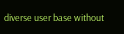diverse user base without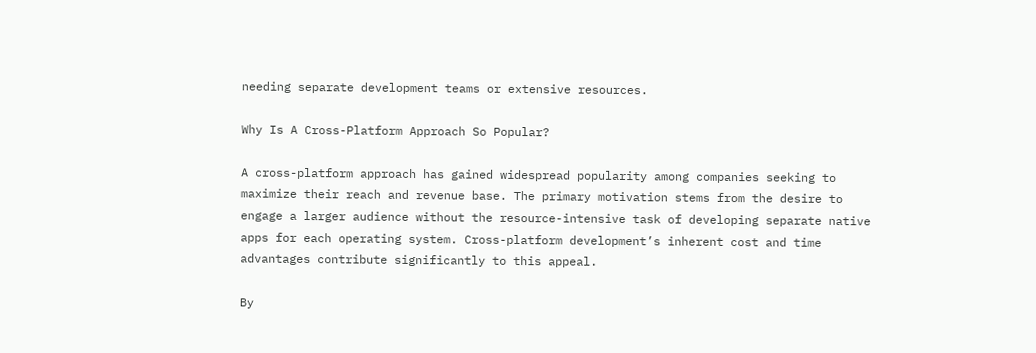needing separate development teams or extensive resources.

Why Is A Cross-Platform Approach So Popular?

A cross-platform approach has gained widespread popularity among companies seeking to maximize their reach and revenue base. The primary motivation stems from the desire to engage a larger audience without the resource-intensive task of developing separate native apps for each operating system. Cross-platform development’s inherent cost and time advantages contribute significantly to this appeal.

By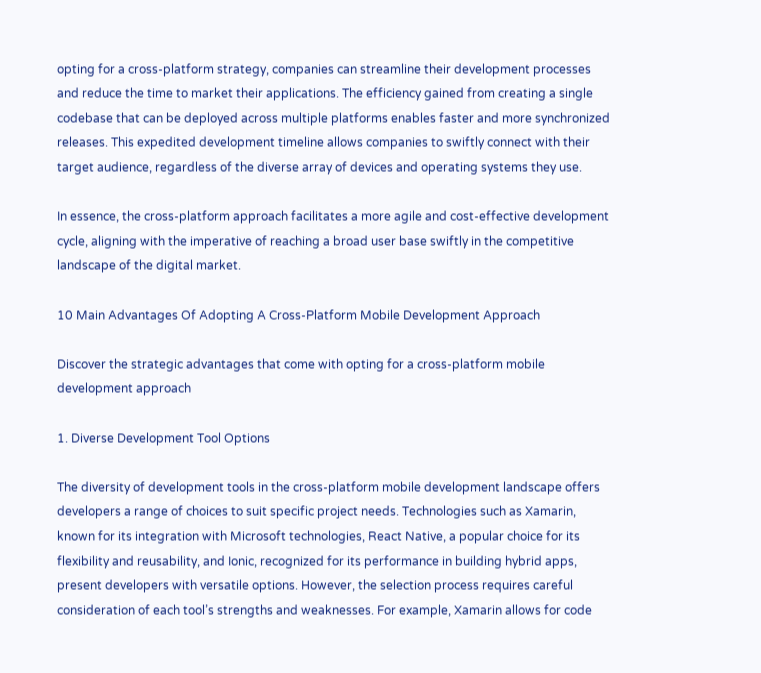opting for a cross-platform strategy, companies can streamline their development processes and reduce the time to market their applications. The efficiency gained from creating a single codebase that can be deployed across multiple platforms enables faster and more synchronized releases. This expedited development timeline allows companies to swiftly connect with their target audience, regardless of the diverse array of devices and operating systems they use.

In essence, the cross-platform approach facilitates a more agile and cost-effective development cycle, aligning with the imperative of reaching a broad user base swiftly in the competitive landscape of the digital market.

10 Main Advantages Of Adopting A Cross-Platform Mobile Development Approach

Discover the strategic advantages that come with opting for a cross-platform mobile development approach

1. Diverse Development Tool Options

The diversity of development tools in the cross-platform mobile development landscape offers developers a range of choices to suit specific project needs. Technologies such as Xamarin, known for its integration with Microsoft technologies, React Native, a popular choice for its flexibility and reusability, and Ionic, recognized for its performance in building hybrid apps, present developers with versatile options. However, the selection process requires careful consideration of each tool’s strengths and weaknesses. For example, Xamarin allows for code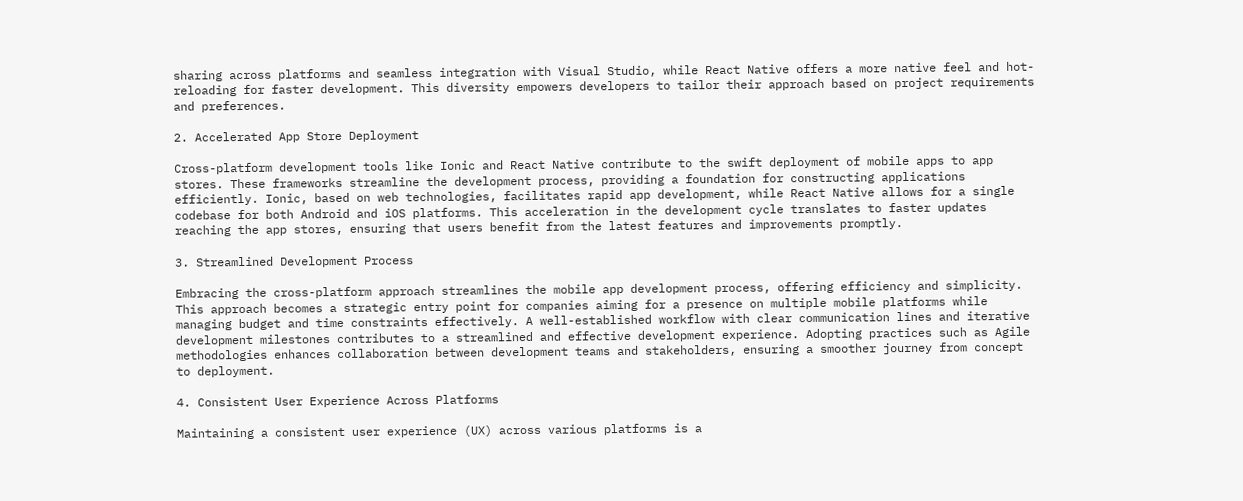sharing across platforms and seamless integration with Visual Studio, while React Native offers a more native feel and hot-reloading for faster development. This diversity empowers developers to tailor their approach based on project requirements and preferences.

2. Accelerated App Store Deployment

Cross-platform development tools like Ionic and React Native contribute to the swift deployment of mobile apps to app stores. These frameworks streamline the development process, providing a foundation for constructing applications efficiently. Ionic, based on web technologies, facilitates rapid app development, while React Native allows for a single codebase for both Android and iOS platforms. This acceleration in the development cycle translates to faster updates reaching the app stores, ensuring that users benefit from the latest features and improvements promptly.

3. Streamlined Development Process

Embracing the cross-platform approach streamlines the mobile app development process, offering efficiency and simplicity. This approach becomes a strategic entry point for companies aiming for a presence on multiple mobile platforms while managing budget and time constraints effectively. A well-established workflow with clear communication lines and iterative development milestones contributes to a streamlined and effective development experience. Adopting practices such as Agile methodologies enhances collaboration between development teams and stakeholders, ensuring a smoother journey from concept to deployment.

4. Consistent User Experience Across Platforms

Maintaining a consistent user experience (UX) across various platforms is a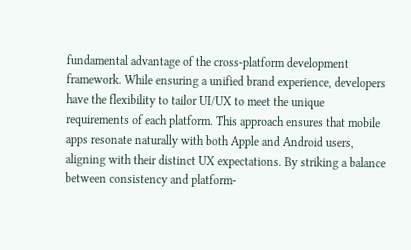fundamental advantage of the cross-platform development framework. While ensuring a unified brand experience, developers have the flexibility to tailor UI/UX to meet the unique requirements of each platform. This approach ensures that mobile apps resonate naturally with both Apple and Android users, aligning with their distinct UX expectations. By striking a balance between consistency and platform-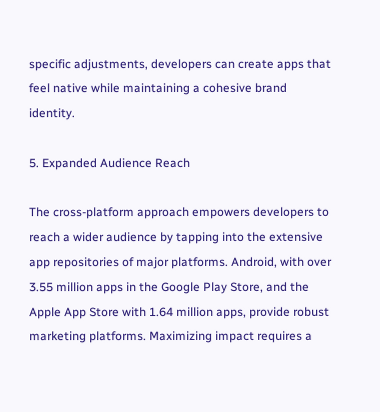specific adjustments, developers can create apps that feel native while maintaining a cohesive brand identity.

5. Expanded Audience Reach

The cross-platform approach empowers developers to reach a wider audience by tapping into the extensive app repositories of major platforms. Android, with over 3.55 million apps in the Google Play Store, and the Apple App Store with 1.64 million apps, provide robust marketing platforms. Maximizing impact requires a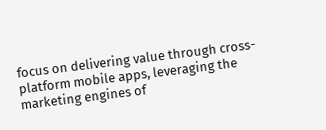focus on delivering value through cross-platform mobile apps, leveraging the marketing engines of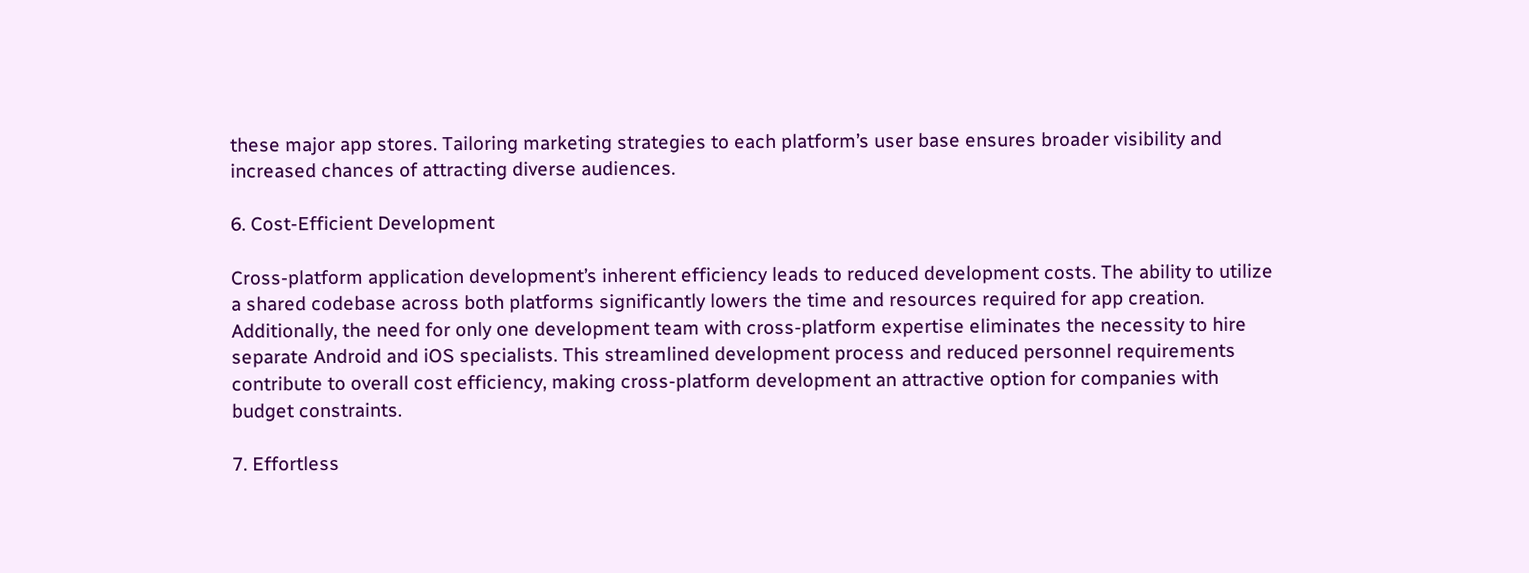these major app stores. Tailoring marketing strategies to each platform’s user base ensures broader visibility and increased chances of attracting diverse audiences.

6. Cost-Efficient Development

Cross-platform application development’s inherent efficiency leads to reduced development costs. The ability to utilize a shared codebase across both platforms significantly lowers the time and resources required for app creation. Additionally, the need for only one development team with cross-platform expertise eliminates the necessity to hire separate Android and iOS specialists. This streamlined development process and reduced personnel requirements contribute to overall cost efficiency, making cross-platform development an attractive option for companies with budget constraints.

7. Effortless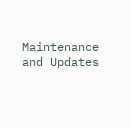Maintenance and Updates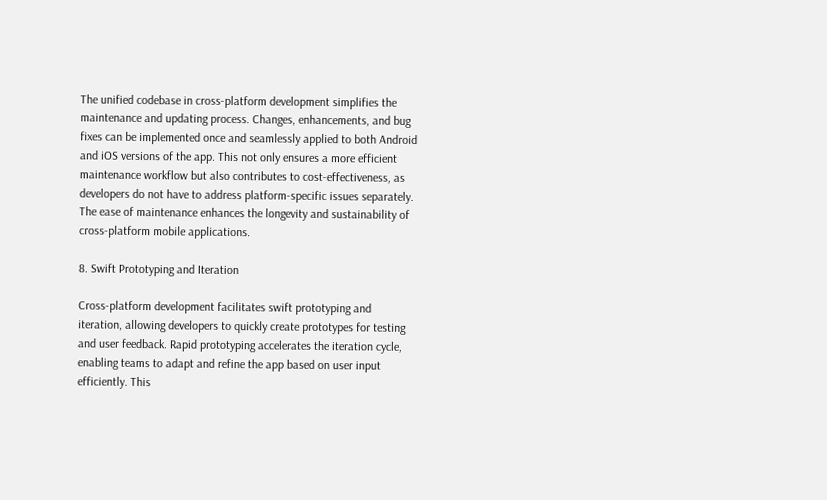The unified codebase in cross-platform development simplifies the maintenance and updating process. Changes, enhancements, and bug fixes can be implemented once and seamlessly applied to both Android and iOS versions of the app. This not only ensures a more efficient maintenance workflow but also contributes to cost-effectiveness, as developers do not have to address platform-specific issues separately. The ease of maintenance enhances the longevity and sustainability of cross-platform mobile applications.

8. Swift Prototyping and Iteration

Cross-platform development facilitates swift prototyping and iteration, allowing developers to quickly create prototypes for testing and user feedback. Rapid prototyping accelerates the iteration cycle, enabling teams to adapt and refine the app based on user input efficiently. This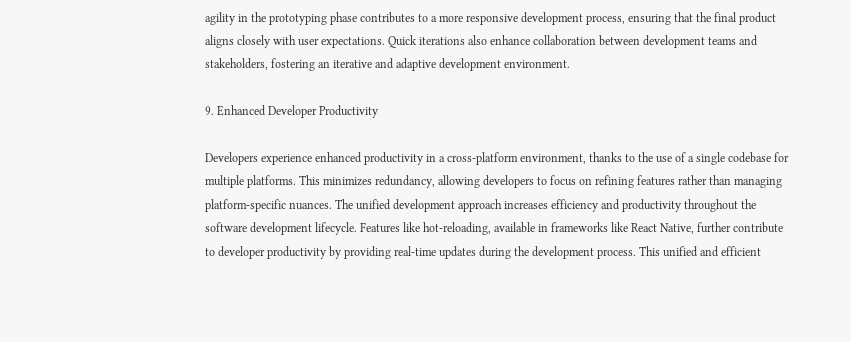agility in the prototyping phase contributes to a more responsive development process, ensuring that the final product aligns closely with user expectations. Quick iterations also enhance collaboration between development teams and stakeholders, fostering an iterative and adaptive development environment.

9. Enhanced Developer Productivity

Developers experience enhanced productivity in a cross-platform environment, thanks to the use of a single codebase for multiple platforms. This minimizes redundancy, allowing developers to focus on refining features rather than managing platform-specific nuances. The unified development approach increases efficiency and productivity throughout the software development lifecycle. Features like hot-reloading, available in frameworks like React Native, further contribute to developer productivity by providing real-time updates during the development process. This unified and efficient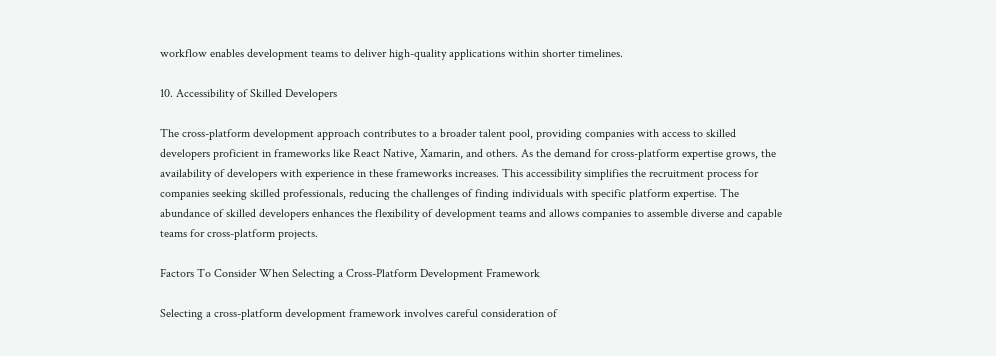workflow enables development teams to deliver high-quality applications within shorter timelines.

10. Accessibility of Skilled Developers

The cross-platform development approach contributes to a broader talent pool, providing companies with access to skilled developers proficient in frameworks like React Native, Xamarin, and others. As the demand for cross-platform expertise grows, the availability of developers with experience in these frameworks increases. This accessibility simplifies the recruitment process for companies seeking skilled professionals, reducing the challenges of finding individuals with specific platform expertise. The abundance of skilled developers enhances the flexibility of development teams and allows companies to assemble diverse and capable teams for cross-platform projects.

Factors To Consider When Selecting a Cross-Platform Development Framework

Selecting a cross-platform development framework involves careful consideration of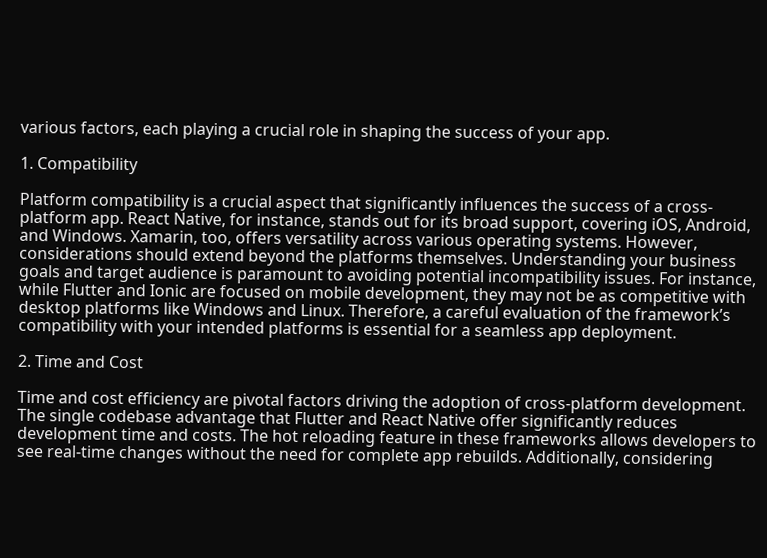various factors, each playing a crucial role in shaping the success of your app.

1. Compatibility

Platform compatibility is a crucial aspect that significantly influences the success of a cross-platform app. React Native, for instance, stands out for its broad support, covering iOS, Android, and Windows. Xamarin, too, offers versatility across various operating systems. However, considerations should extend beyond the platforms themselves. Understanding your business goals and target audience is paramount to avoiding potential incompatibility issues. For instance, while Flutter and Ionic are focused on mobile development, they may not be as competitive with desktop platforms like Windows and Linux. Therefore, a careful evaluation of the framework’s compatibility with your intended platforms is essential for a seamless app deployment.

2. Time and Cost

Time and cost efficiency are pivotal factors driving the adoption of cross-platform development. The single codebase advantage that Flutter and React Native offer significantly reduces development time and costs. The hot reloading feature in these frameworks allows developers to see real-time changes without the need for complete app rebuilds. Additionally, considering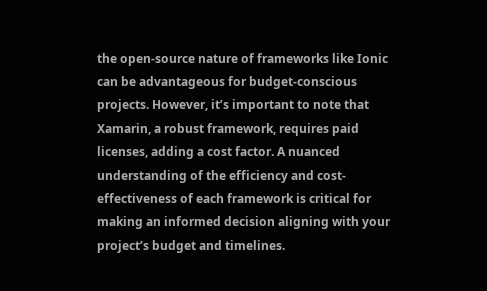the open-source nature of frameworks like Ionic can be advantageous for budget-conscious projects. However, it’s important to note that Xamarin, a robust framework, requires paid licenses, adding a cost factor. A nuanced understanding of the efficiency and cost-effectiveness of each framework is critical for making an informed decision aligning with your project’s budget and timelines.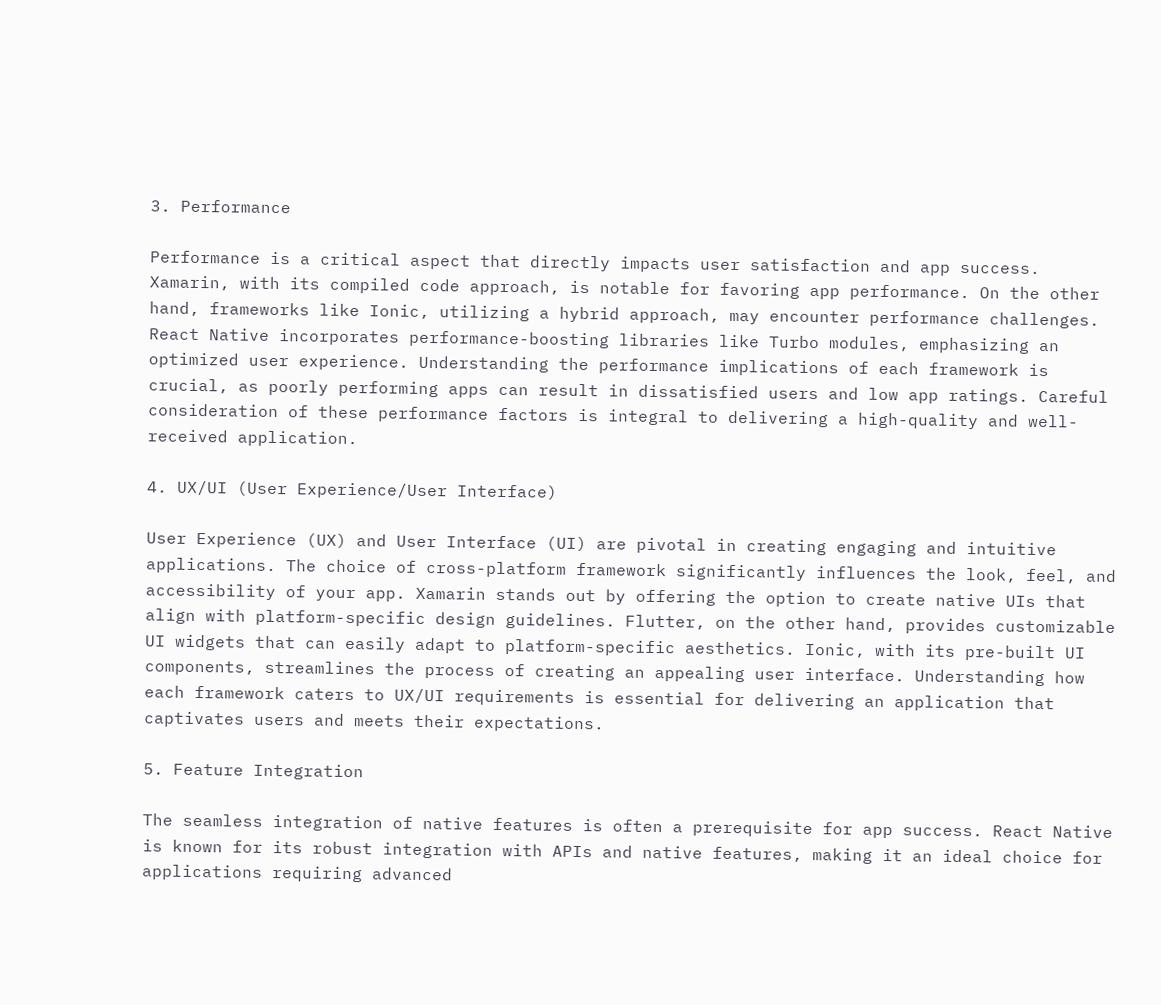3. Performance

Performance is a critical aspect that directly impacts user satisfaction and app success. Xamarin, with its compiled code approach, is notable for favoring app performance. On the other hand, frameworks like Ionic, utilizing a hybrid approach, may encounter performance challenges. React Native incorporates performance-boosting libraries like Turbo modules, emphasizing an optimized user experience. Understanding the performance implications of each framework is crucial, as poorly performing apps can result in dissatisfied users and low app ratings. Careful consideration of these performance factors is integral to delivering a high-quality and well-received application.

4. UX/UI (User Experience/User Interface)

User Experience (UX) and User Interface (UI) are pivotal in creating engaging and intuitive applications. The choice of cross-platform framework significantly influences the look, feel, and accessibility of your app. Xamarin stands out by offering the option to create native UIs that align with platform-specific design guidelines. Flutter, on the other hand, provides customizable UI widgets that can easily adapt to platform-specific aesthetics. Ionic, with its pre-built UI components, streamlines the process of creating an appealing user interface. Understanding how each framework caters to UX/UI requirements is essential for delivering an application that captivates users and meets their expectations.

5. Feature Integration

The seamless integration of native features is often a prerequisite for app success. React Native is known for its robust integration with APIs and native features, making it an ideal choice for applications requiring advanced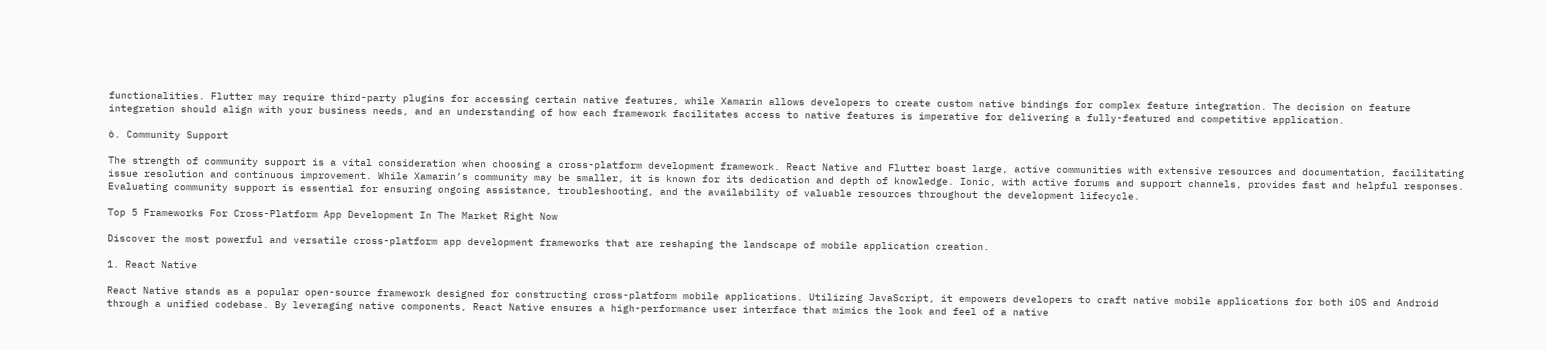functionalities. Flutter may require third-party plugins for accessing certain native features, while Xamarin allows developers to create custom native bindings for complex feature integration. The decision on feature integration should align with your business needs, and an understanding of how each framework facilitates access to native features is imperative for delivering a fully-featured and competitive application.

6. Community Support

The strength of community support is a vital consideration when choosing a cross-platform development framework. React Native and Flutter boast large, active communities with extensive resources and documentation, facilitating issue resolution and continuous improvement. While Xamarin’s community may be smaller, it is known for its dedication and depth of knowledge. Ionic, with active forums and support channels, provides fast and helpful responses. Evaluating community support is essential for ensuring ongoing assistance, troubleshooting, and the availability of valuable resources throughout the development lifecycle.

Top 5 Frameworks For Cross-Platform App Development In The Market Right Now

Discover the most powerful and versatile cross-platform app development frameworks that are reshaping the landscape of mobile application creation.

1. React Native

React Native stands as a popular open-source framework designed for constructing cross-platform mobile applications. Utilizing JavaScript, it empowers developers to craft native mobile applications for both iOS and Android through a unified codebase. By leveraging native components, React Native ensures a high-performance user interface that mimics the look and feel of a native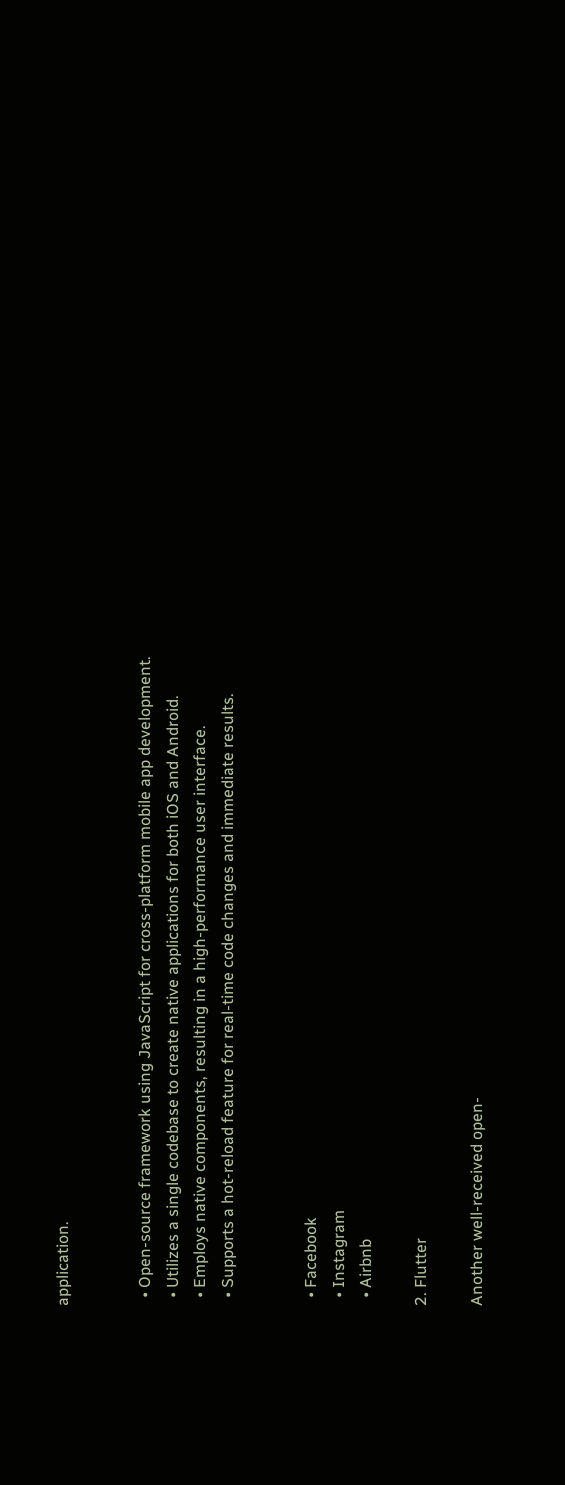application.


  • Open-source framework using JavaScript for cross-platform mobile app development.
  • Utilizes a single codebase to create native applications for both iOS and Android.
  • Employs native components, resulting in a high-performance user interface.
  • Supports a hot-reload feature for real-time code changes and immediate results.


  • Facebook
  • Instagram
  • Airbnb

2. Flutter

Another well-received open-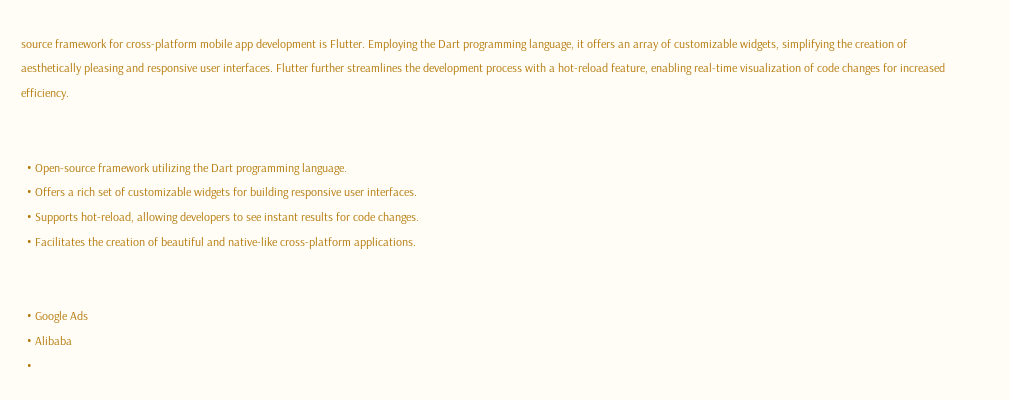source framework for cross-platform mobile app development is Flutter. Employing the Dart programming language, it offers an array of customizable widgets, simplifying the creation of aesthetically pleasing and responsive user interfaces. Flutter further streamlines the development process with a hot-reload feature, enabling real-time visualization of code changes for increased efficiency.


  • Open-source framework utilizing the Dart programming language.
  • Offers a rich set of customizable widgets for building responsive user interfaces.
  • Supports hot-reload, allowing developers to see instant results for code changes.
  • Facilitates the creation of beautiful and native-like cross-platform applications.


  • Google Ads
  • Alibaba
  •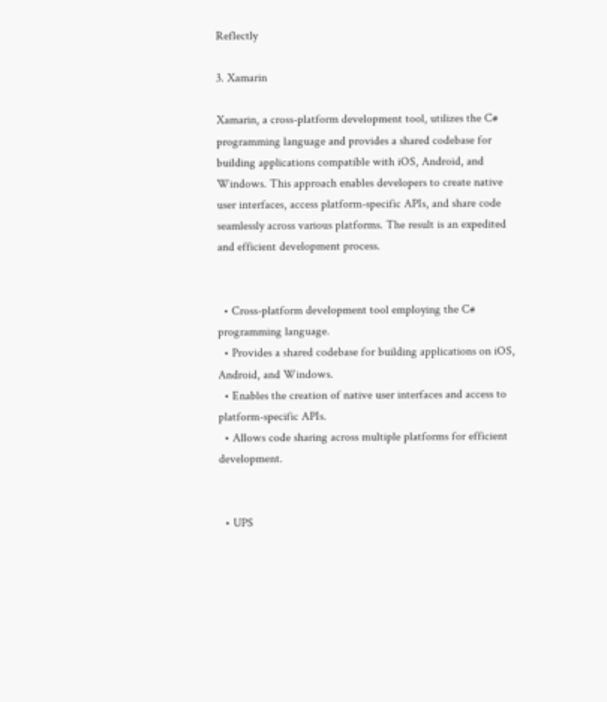Reflectly

3. Xamarin

Xamarin, a cross-platform development tool, utilizes the C# programming language and provides a shared codebase for building applications compatible with iOS, Android, and Windows. This approach enables developers to create native user interfaces, access platform-specific APIs, and share code seamlessly across various platforms. The result is an expedited and efficient development process.


  • Cross-platform development tool employing the C# programming language.
  • Provides a shared codebase for building applications on iOS, Android, and Windows.
  • Enables the creation of native user interfaces and access to platform-specific APIs.
  • Allows code sharing across multiple platforms for efficient development.


  • UPS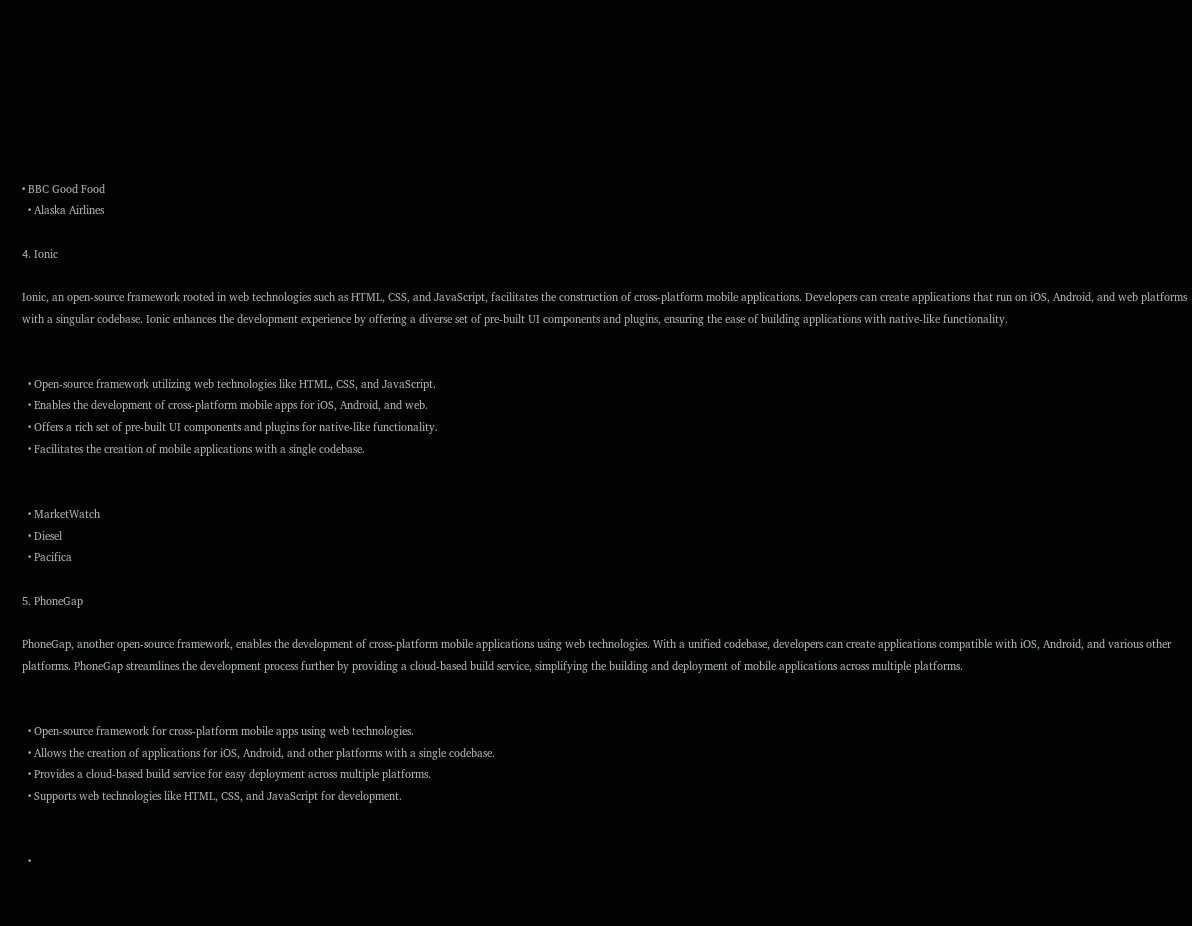• BBC Good Food
  • Alaska Airlines

4. Ionic

Ionic, an open-source framework rooted in web technologies such as HTML, CSS, and JavaScript, facilitates the construction of cross-platform mobile applications. Developers can create applications that run on iOS, Android, and web platforms with a singular codebase. Ionic enhances the development experience by offering a diverse set of pre-built UI components and plugins, ensuring the ease of building applications with native-like functionality.


  • Open-source framework utilizing web technologies like HTML, CSS, and JavaScript.
  • Enables the development of cross-platform mobile apps for iOS, Android, and web.
  • Offers a rich set of pre-built UI components and plugins for native-like functionality.
  • Facilitates the creation of mobile applications with a single codebase.


  • MarketWatch
  • Diesel
  • Pacifica

5. PhoneGap

PhoneGap, another open-source framework, enables the development of cross-platform mobile applications using web technologies. With a unified codebase, developers can create applications compatible with iOS, Android, and various other platforms. PhoneGap streamlines the development process further by providing a cloud-based build service, simplifying the building and deployment of mobile applications across multiple platforms.


  • Open-source framework for cross-platform mobile apps using web technologies.
  • Allows the creation of applications for iOS, Android, and other platforms with a single codebase.
  • Provides a cloud-based build service for easy deployment across multiple platforms.
  • Supports web technologies like HTML, CSS, and JavaScript for development.


  •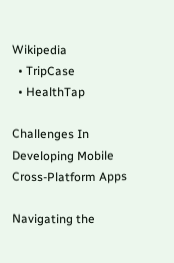Wikipedia
  • TripCase
  • HealthTap

Challenges In Developing Mobile Cross-Platform Apps

Navigating the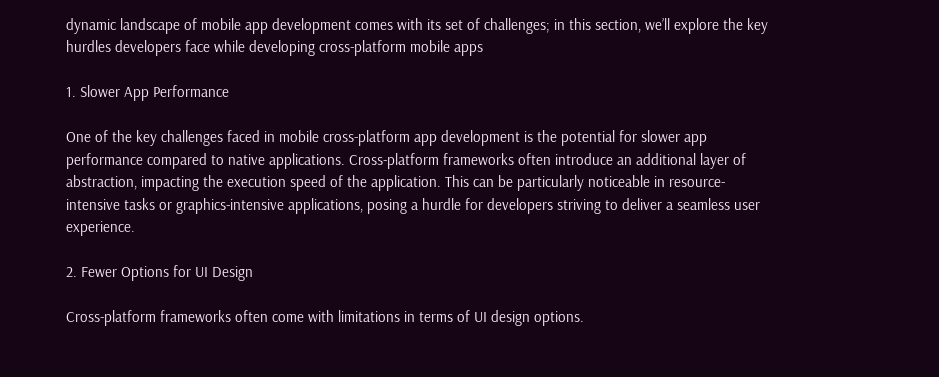dynamic landscape of mobile app development comes with its set of challenges; in this section, we’ll explore the key hurdles developers face while developing cross-platform mobile apps

1. Slower App Performance

One of the key challenges faced in mobile cross-platform app development is the potential for slower app performance compared to native applications. Cross-platform frameworks often introduce an additional layer of abstraction, impacting the execution speed of the application. This can be particularly noticeable in resource-intensive tasks or graphics-intensive applications, posing a hurdle for developers striving to deliver a seamless user experience.

2. Fewer Options for UI Design

Cross-platform frameworks often come with limitations in terms of UI design options.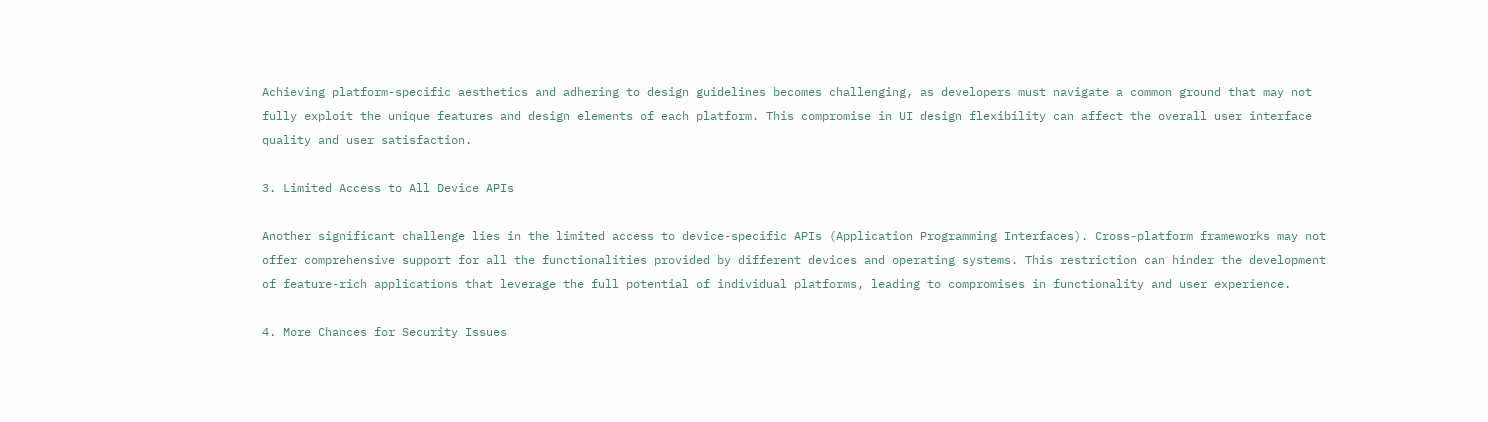Achieving platform-specific aesthetics and adhering to design guidelines becomes challenging, as developers must navigate a common ground that may not fully exploit the unique features and design elements of each platform. This compromise in UI design flexibility can affect the overall user interface quality and user satisfaction.

3. Limited Access to All Device APIs

Another significant challenge lies in the limited access to device-specific APIs (Application Programming Interfaces). Cross-platform frameworks may not offer comprehensive support for all the functionalities provided by different devices and operating systems. This restriction can hinder the development of feature-rich applications that leverage the full potential of individual platforms, leading to compromises in functionality and user experience.

4. More Chances for Security Issues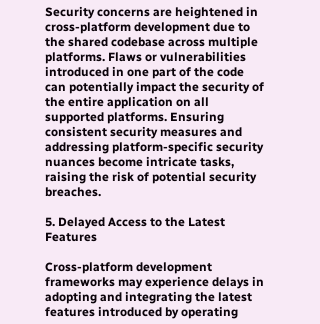Security concerns are heightened in cross-platform development due to the shared codebase across multiple platforms. Flaws or vulnerabilities introduced in one part of the code can potentially impact the security of the entire application on all supported platforms. Ensuring consistent security measures and addressing platform-specific security nuances become intricate tasks, raising the risk of potential security breaches.

5. Delayed Access to the Latest Features

Cross-platform development frameworks may experience delays in adopting and integrating the latest features introduced by operating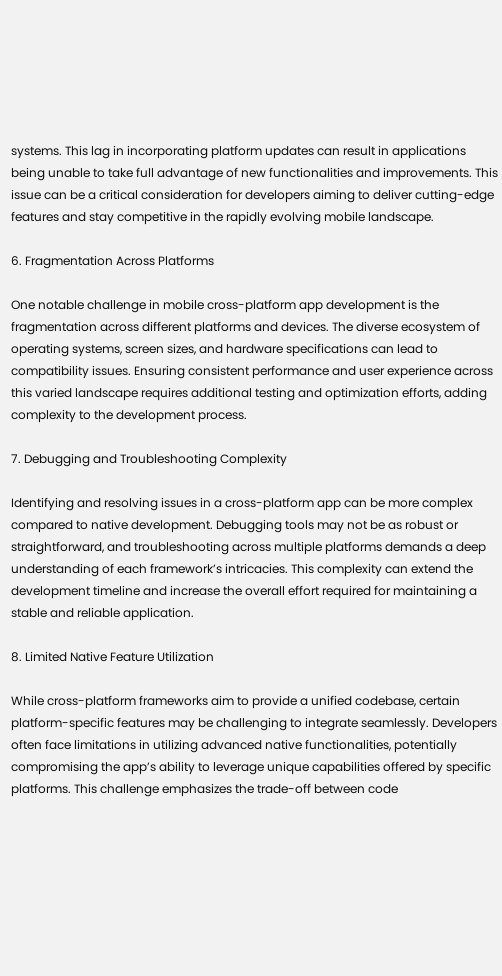systems. This lag in incorporating platform updates can result in applications being unable to take full advantage of new functionalities and improvements. This issue can be a critical consideration for developers aiming to deliver cutting-edge features and stay competitive in the rapidly evolving mobile landscape.

6. Fragmentation Across Platforms

One notable challenge in mobile cross-platform app development is the fragmentation across different platforms and devices. The diverse ecosystem of operating systems, screen sizes, and hardware specifications can lead to compatibility issues. Ensuring consistent performance and user experience across this varied landscape requires additional testing and optimization efforts, adding complexity to the development process.

7. Debugging and Troubleshooting Complexity

Identifying and resolving issues in a cross-platform app can be more complex compared to native development. Debugging tools may not be as robust or straightforward, and troubleshooting across multiple platforms demands a deep understanding of each framework’s intricacies. This complexity can extend the development timeline and increase the overall effort required for maintaining a stable and reliable application.

8. Limited Native Feature Utilization

While cross-platform frameworks aim to provide a unified codebase, certain platform-specific features may be challenging to integrate seamlessly. Developers often face limitations in utilizing advanced native functionalities, potentially compromising the app’s ability to leverage unique capabilities offered by specific platforms. This challenge emphasizes the trade-off between code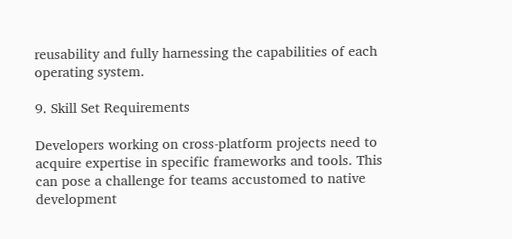reusability and fully harnessing the capabilities of each operating system.

9. Skill Set Requirements

Developers working on cross-platform projects need to acquire expertise in specific frameworks and tools. This can pose a challenge for teams accustomed to native development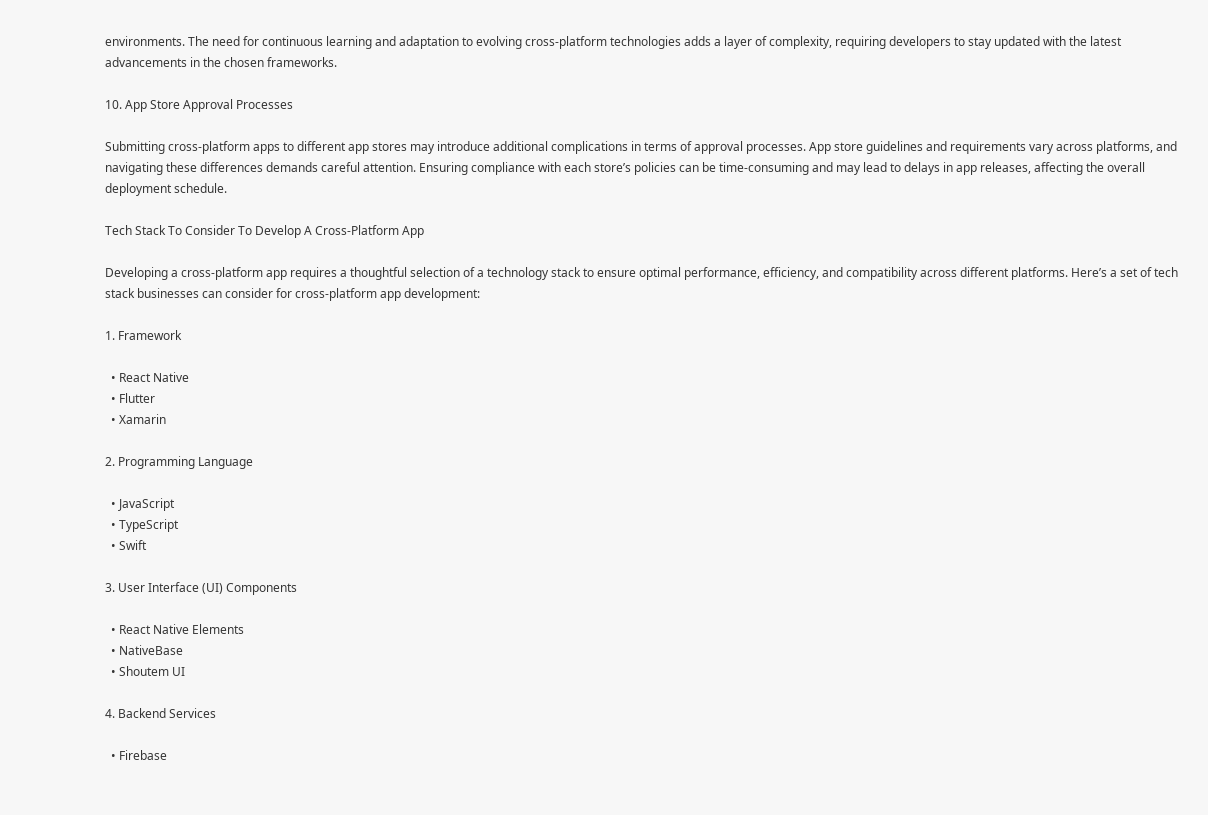environments. The need for continuous learning and adaptation to evolving cross-platform technologies adds a layer of complexity, requiring developers to stay updated with the latest advancements in the chosen frameworks.

10. App Store Approval Processes

Submitting cross-platform apps to different app stores may introduce additional complications in terms of approval processes. App store guidelines and requirements vary across platforms, and navigating these differences demands careful attention. Ensuring compliance with each store’s policies can be time-consuming and may lead to delays in app releases, affecting the overall deployment schedule.

Tech Stack To Consider To Develop A Cross-Platform App

Developing a cross-platform app requires a thoughtful selection of a technology stack to ensure optimal performance, efficiency, and compatibility across different platforms. Here’s a set of tech stack businesses can consider for cross-platform app development:

1. Framework

  • React Native
  • Flutter
  • Xamarin

2. Programming Language

  • JavaScript
  • TypeScript
  • Swift

3. User Interface (UI) Components

  • React Native Elements
  • NativeBase
  • Shoutem UI

4. Backend Services

  • Firebase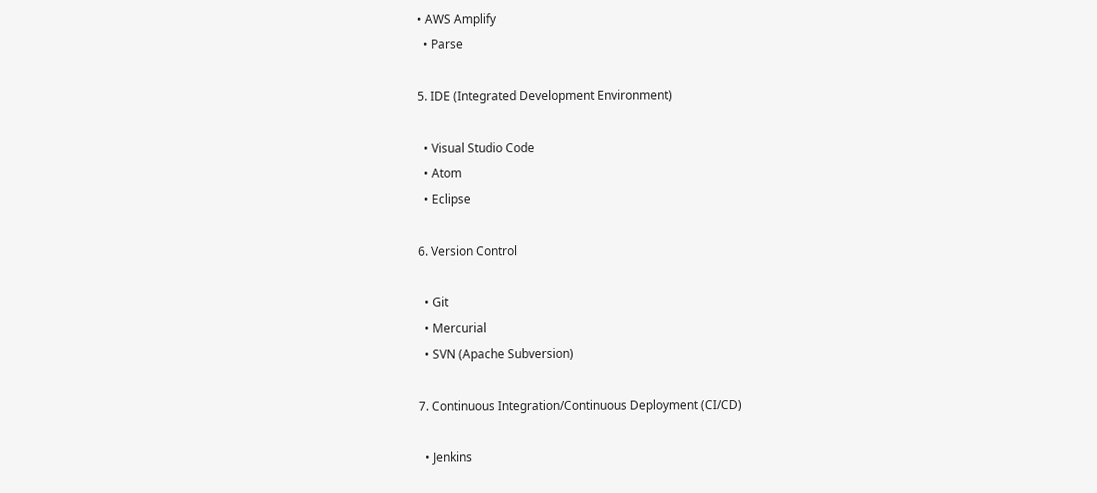• AWS Amplify
  • Parse

5. IDE (Integrated Development Environment)

  • Visual Studio Code
  • Atom
  • Eclipse

6. Version Control

  • Git
  • Mercurial
  • SVN (Apache Subversion)

7. Continuous Integration/Continuous Deployment (CI/CD)

  • Jenkins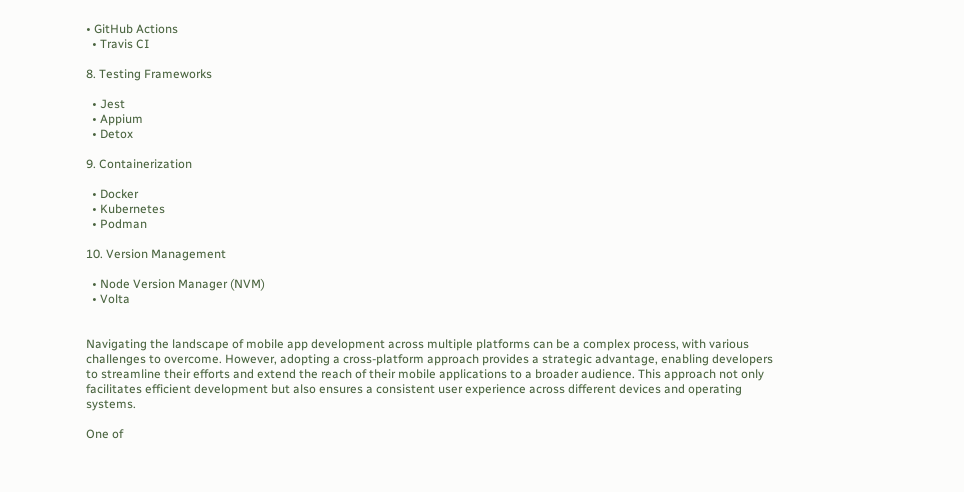• GitHub Actions
  • Travis CI

8. Testing Frameworks

  • Jest
  • Appium
  • Detox

9. Containerization

  • Docker
  • Kubernetes
  • Podman

10. Version Management

  • Node Version Manager (NVM)
  • Volta


Navigating the landscape of mobile app development across multiple platforms can be a complex process, with various challenges to overcome. However, adopting a cross-platform approach provides a strategic advantage, enabling developers to streamline their efforts and extend the reach of their mobile applications to a broader audience. This approach not only facilitates efficient development but also ensures a consistent user experience across different devices and operating systems.

One of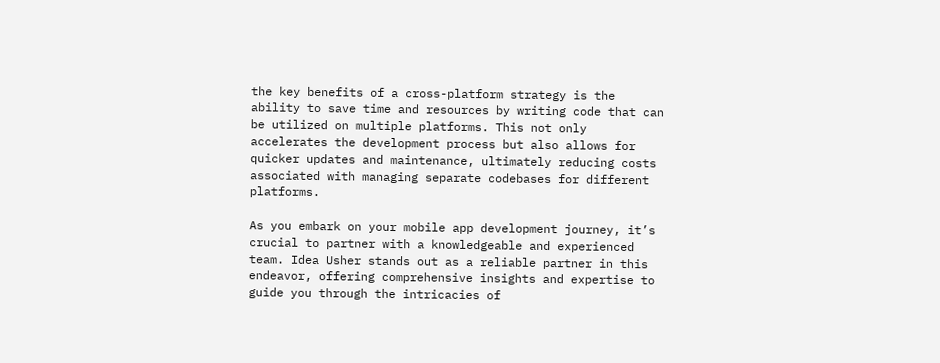the key benefits of a cross-platform strategy is the ability to save time and resources by writing code that can be utilized on multiple platforms. This not only accelerates the development process but also allows for quicker updates and maintenance, ultimately reducing costs associated with managing separate codebases for different platforms.

As you embark on your mobile app development journey, it’s crucial to partner with a knowledgeable and experienced team. Idea Usher stands out as a reliable partner in this endeavor, offering comprehensive insights and expertise to guide you through the intricacies of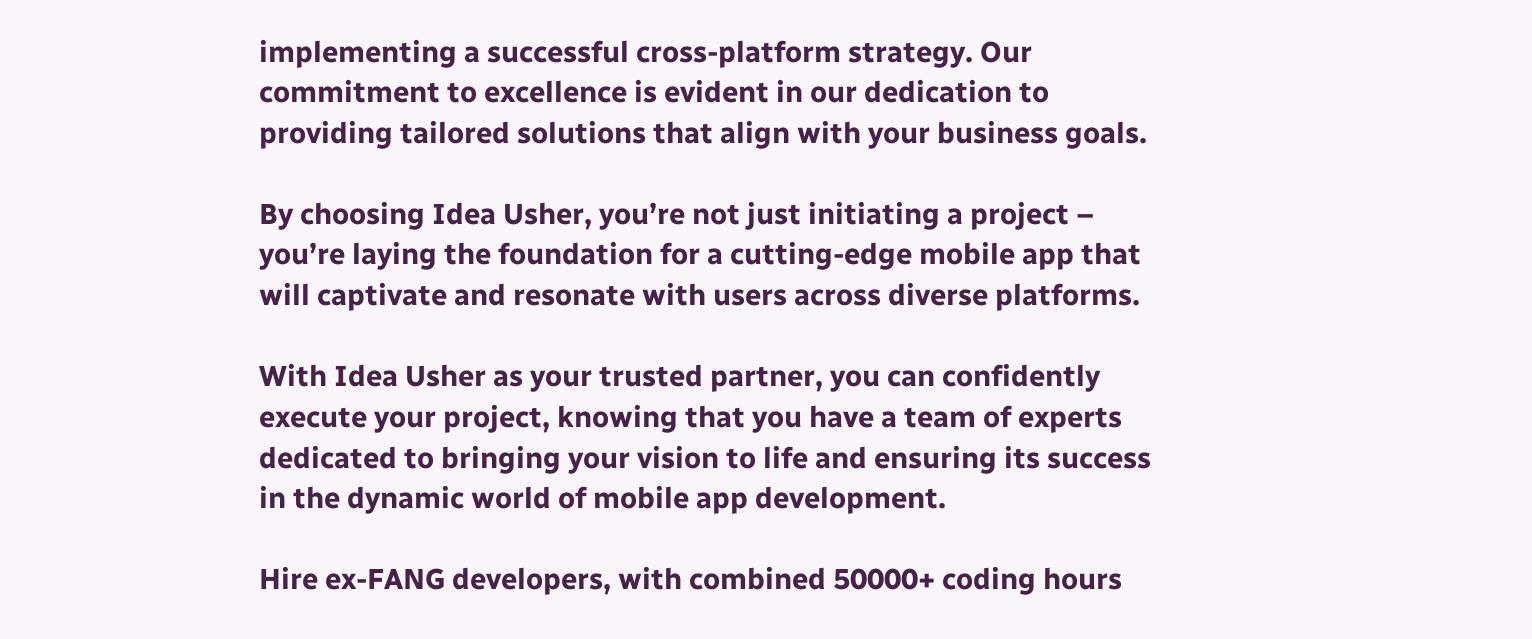implementing a successful cross-platform strategy. Our commitment to excellence is evident in our dedication to providing tailored solutions that align with your business goals.

By choosing Idea Usher, you’re not just initiating a project – you’re laying the foundation for a cutting-edge mobile app that will captivate and resonate with users across diverse platforms.

With Idea Usher as your trusted partner, you can confidently execute your project, knowing that you have a team of experts dedicated to bringing your vision to life and ensuring its success in the dynamic world of mobile app development.

Hire ex-FANG developers, with combined 50000+ coding hours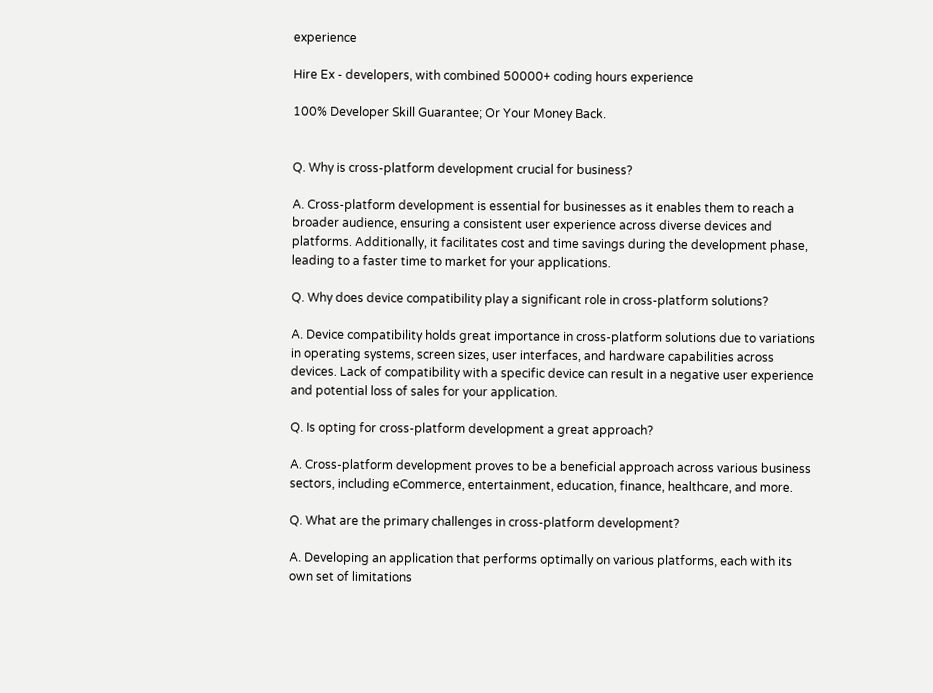experience

Hire Ex - developers, with combined 50000+ coding hours experience

100% Developer Skill Guarantee; Or Your Money Back.


Q. Why is cross-platform development crucial for business?

A. Cross-platform development is essential for businesses as it enables them to reach a broader audience, ensuring a consistent user experience across diverse devices and platforms. Additionally, it facilitates cost and time savings during the development phase, leading to a faster time to market for your applications.

Q. Why does device compatibility play a significant role in cross-platform solutions?

A. Device compatibility holds great importance in cross-platform solutions due to variations in operating systems, screen sizes, user interfaces, and hardware capabilities across devices. Lack of compatibility with a specific device can result in a negative user experience and potential loss of sales for your application.

Q. Is opting for cross-platform development a great approach?

A. Cross-platform development proves to be a beneficial approach across various business sectors, including eCommerce, entertainment, education, finance, healthcare, and more.

Q. What are the primary challenges in cross-platform development?

A. Developing an application that performs optimally on various platforms, each with its own set of limitations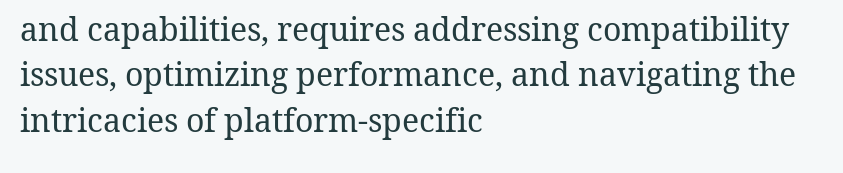and capabilities, requires addressing compatibility issues, optimizing performance, and navigating the intricacies of platform-specific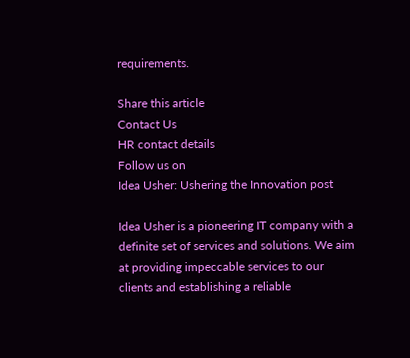requirements.

Share this article
Contact Us
HR contact details
Follow us on
Idea Usher: Ushering the Innovation post

Idea Usher is a pioneering IT company with a definite set of services and solutions. We aim at providing impeccable services to our clients and establishing a reliable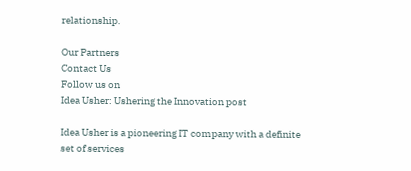relationship.

Our Partners
Contact Us
Follow us on
Idea Usher: Ushering the Innovation post

Idea Usher is a pioneering IT company with a definite set of services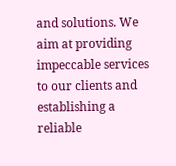and solutions. We aim at providing impeccable services to our clients and establishing a reliable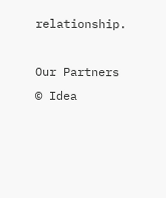relationship.

Our Partners
© Idea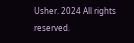Usher. 2024 All rights reserved.